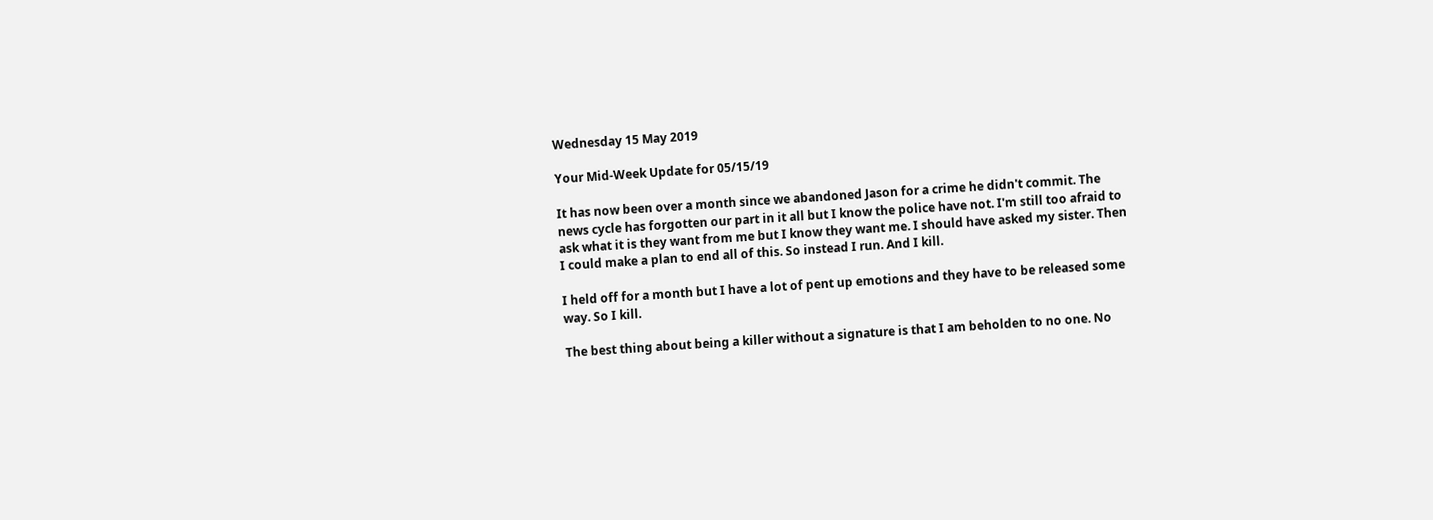Wednesday 15 May 2019

Your Mid-Week Update for 05/15/19

It has now been over a month since we abandoned Jason for a crime he didn't commit. The news cycle has forgotten our part in it all but I know the police have not. I'm still too afraid to ask what it is they want from me but I know they want me. I should have asked my sister. Then I could make a plan to end all of this. So instead I run. And I kill.

I held off for a month but I have a lot of pent up emotions and they have to be released some way. So I kill.

The best thing about being a killer without a signature is that I am beholden to no one. No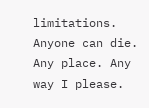limitations. Anyone can die. Any place. Any way I please.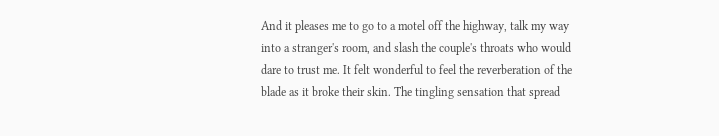And it pleases me to go to a motel off the highway, talk my way into a stranger's room, and slash the couple's throats who would dare to trust me. It felt wonderful to feel the reverberation of the blade as it broke their skin. The tingling sensation that spread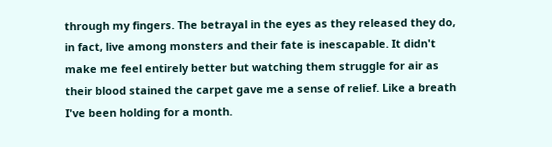through my fingers. The betrayal in the eyes as they released they do, in fact, live among monsters and their fate is inescapable. It didn't make me feel entirely better but watching them struggle for air as their blood stained the carpet gave me a sense of relief. Like a breath I've been holding for a month.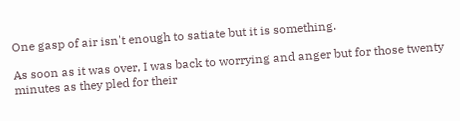One gasp of air isn't enough to satiate but it is something.

As soon as it was over, I was back to worrying and anger but for those twenty minutes as they pled for their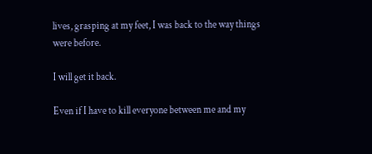lives, grasping at my feet, I was back to the way things were before.

I will get it back.

Even if I have to kill everyone between me and my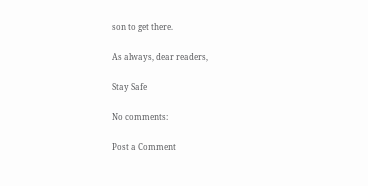son to get there.

As always, dear readers,

Stay Safe

No comments:

Post a Comment